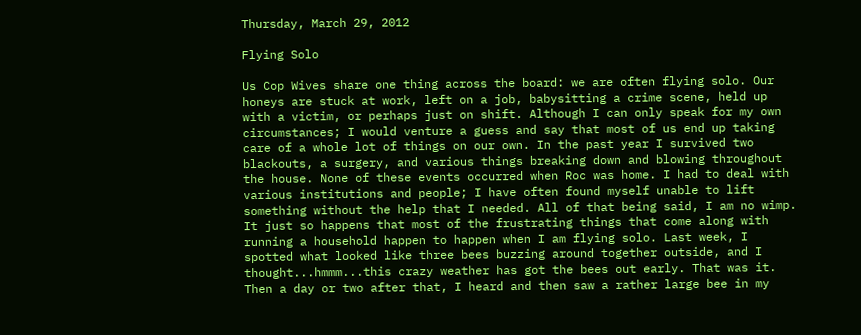Thursday, March 29, 2012

Flying Solo

Us Cop Wives share one thing across the board: we are often flying solo. Our honeys are stuck at work, left on a job, babysitting a crime scene, held up with a victim, or perhaps just on shift. Although I can only speak for my own circumstances; I would venture a guess and say that most of us end up taking care of a whole lot of things on our own. In the past year I survived two blackouts, a surgery, and various things breaking down and blowing throughout the house. None of these events occurred when Roc was home. I had to deal with various institutions and people; I have often found myself unable to lift something without the help that I needed. All of that being said, I am no wimp. It just so happens that most of the frustrating things that come along with running a household happen to happen when I am flying solo. Last week, I spotted what looked like three bees buzzing around together outside, and I thought...hmmm...this crazy weather has got the bees out early. That was it. Then a day or two after that, I heard and then saw a rather large bee in my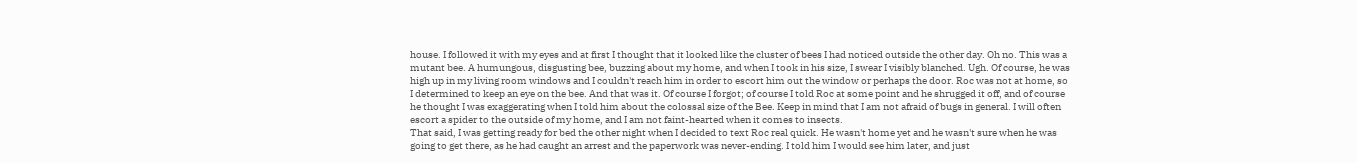house. I followed it with my eyes and at first I thought that it looked like the cluster of bees I had noticed outside the other day. Oh no. This was a mutant bee. A humungous, disgusting bee, buzzing about my home, and when I took in his size, I swear I visibly blanched. Ugh. Of course, he was high up in my living room windows and I couldn't reach him in order to escort him out the window or perhaps the door. Roc was not at home, so I determined to keep an eye on the bee. And that was it. Of course I forgot; of course I told Roc at some point and he shrugged it off, and of course he thought I was exaggerating when I told him about the colossal size of the Bee. Keep in mind that I am not afraid of bugs in general. I will often escort a spider to the outside of my home, and I am not faint-hearted when it comes to insects.
That said, I was getting ready for bed the other night when I decided to text Roc real quick. He wasn't home yet and he wasn't sure when he was going to get there, as he had caught an arrest and the paperwork was never-ending. I told him I would see him later, and just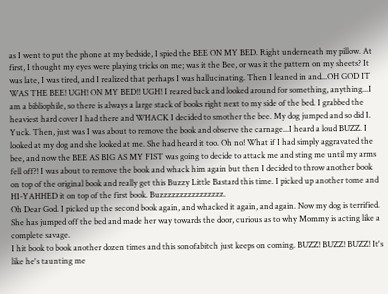as I went to put the phone at my bedside, I spied the BEE ON MY BED. Right underneath my pillow. At first, I thought my eyes were playing tricks on me; was it the Bee, or was it the pattern on my sheets? It was late, I was tired, and I realized that perhaps I was hallucinating. Then I leaned in and...OH GOD IT WAS THE BEE! UGH! ON MY BED!! UGH! I reared back and looked around for something, anything...I am a bibliophile, so there is always a large stack of books right next to my side of the bed. I grabbed the heaviest hard cover I had there and WHACK I decided to smother the bee. My dog jumped and so did I. Yuck. Then, just was I was about to remove the book and observe the carnage...I heard a loud BUZZ. I looked at my dog and she looked at me. She had heard it too. Oh no! What if I had simply aggravated the bee, and now the BEE AS BIG AS MY FIST was going to decide to attack me and sting me until my arms fell off?! I was about to remove the book and whack him again but then I decided to throw another book on top of the original book and really get this Buzzy Little Bastard this time. I picked up another tome and HI-YAHHED it on top of the first book. Buzzzzzzzzzzzzzzzz.
Oh Dear God. I picked up the second book again, and whacked it again, and again. Now my dog is terrified. She has jumped off the bed and made her way towards the door, curious as to why Mommy is acting like a complete savage.
I hit book to book another dozen times and this sonofabitch just keeps on coming. BUZZ! BUZZ! BUZZ! It's like he's taunting me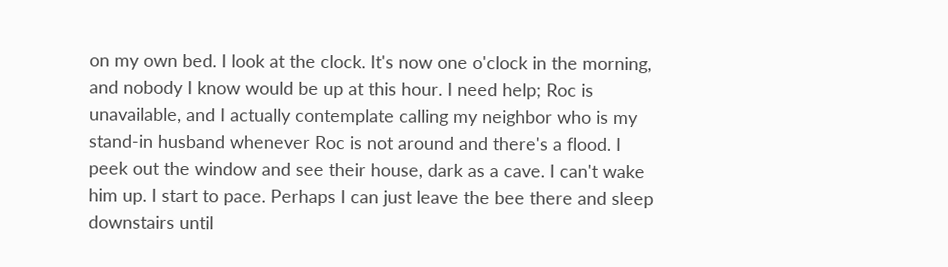on my own bed. I look at the clock. It's now one o'clock in the morning, and nobody I know would be up at this hour. I need help; Roc is unavailable, and I actually contemplate calling my neighbor who is my stand-in husband whenever Roc is not around and there's a flood. I peek out the window and see their house, dark as a cave. I can't wake him up. I start to pace. Perhaps I can just leave the bee there and sleep downstairs until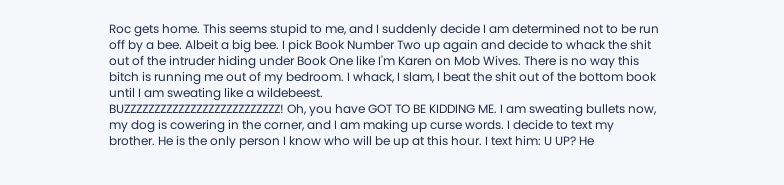Roc gets home. This seems stupid to me, and I suddenly decide I am determined not to be run off by a bee. Albeit a big bee. I pick Book Number Two up again and decide to whack the shit out of the intruder hiding under Book One like I'm Karen on Mob Wives. There is no way this bitch is running me out of my bedroom. I whack, I slam, I beat the shit out of the bottom book until I am sweating like a wildebeest.
BUZZZZZZZZZZZZZZZZZZZZZZZZZZ! Oh, you have GOT TO BE KIDDING ME. I am sweating bullets now, my dog is cowering in the corner, and I am making up curse words. I decide to text my brother. He is the only person I know who will be up at this hour. I text him: U UP? He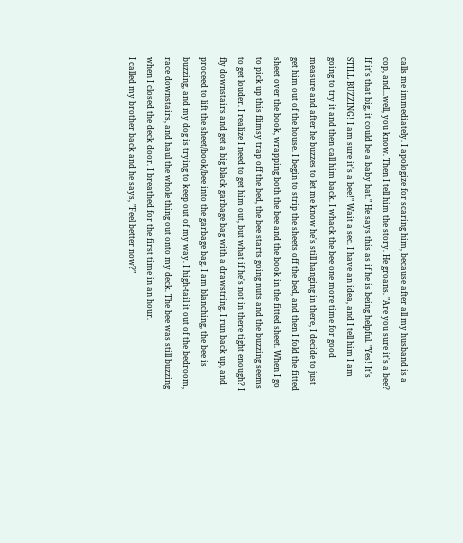calls me immediately. I apologize for scaring him, because after all my husband is a cop, and...well, you know. Then I tell him the story. He groans. "Are you sure it's a bee? If it's that big, it could be a baby bat." He says this as if he is being helpful. "Yes! It's STILL BUZZING! I am sure it's a bee!" Wait a sec. I have an idea, and I tell him I am going to try it and then call him back. I whack the bee one more time for good measure and after he buzzes to let me know he's still hanging in there, I decide to just get him out of the house. I begin to strip the sheets off the bed, and then I fold the fitted sheet over the book, wrapping both the bee and the book in the fitted sheet. When I go to pick up this flimsy trap off the bed, the bee starts going nuts and the buzzing seems to get louder. I realize I need to get him out, but what if he's not in there tight enough? I fly downstairs and get a big black garbage bag with a drawstring. I run back up, and proceed to lift the sheet/book/bee into the garbage bag. I am blanching, the bee is buzzing, and my dog is trying to keep out of my way. I high-tail it out of the bedroom, race downstairs, and haul the whole thing out onto my deck. The bee was still buzzing when I closed the deck door. I breathed for the first time in an hour.
I called my brother back and he says, "Feel better now?"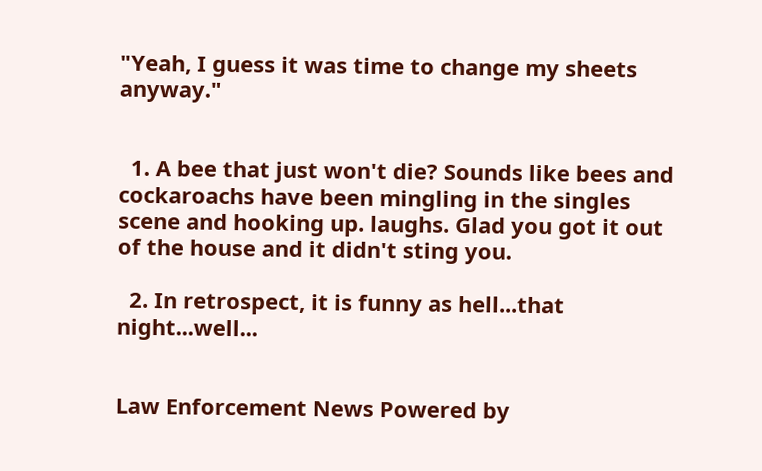"Yeah, I guess it was time to change my sheets anyway."


  1. A bee that just won't die? Sounds like bees and cockaroachs have been mingling in the singles scene and hooking up. laughs. Glad you got it out of the house and it didn't sting you.

  2. In retrospect, it is funny as hell...that night...well...


Law Enforcement News Powered by